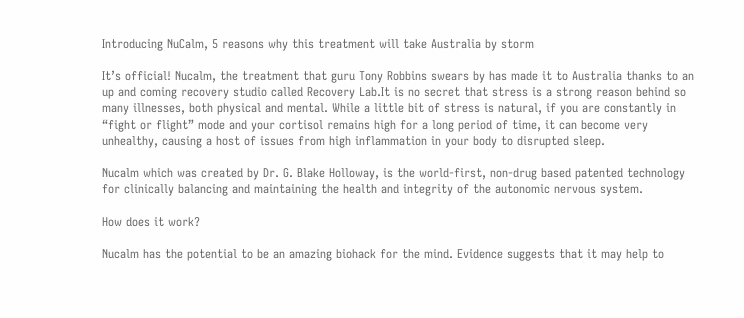Introducing NuCalm, 5 reasons why this treatment will take Australia by storm

It’s official! Nucalm, the treatment that guru Tony Robbins swears by has made it to Australia thanks to an up and coming recovery studio called Recovery Lab.It is no secret that stress is a strong reason behind so many illnesses, both physical and mental. While a little bit of stress is natural, if you are constantly in “fight or flight” mode and your cortisol remains high for a long period of time, it can become very unhealthy, causing a host of issues from high inflammation in your body to disrupted sleep.

Nucalm which was created by Dr. G. Blake Holloway, is the world-first, non-drug based patented technology for clinically balancing and maintaining the health and integrity of the autonomic nervous system.

How does it work?

Nucalm has the potential to be an amazing biohack for the mind. Evidence suggests that it may help to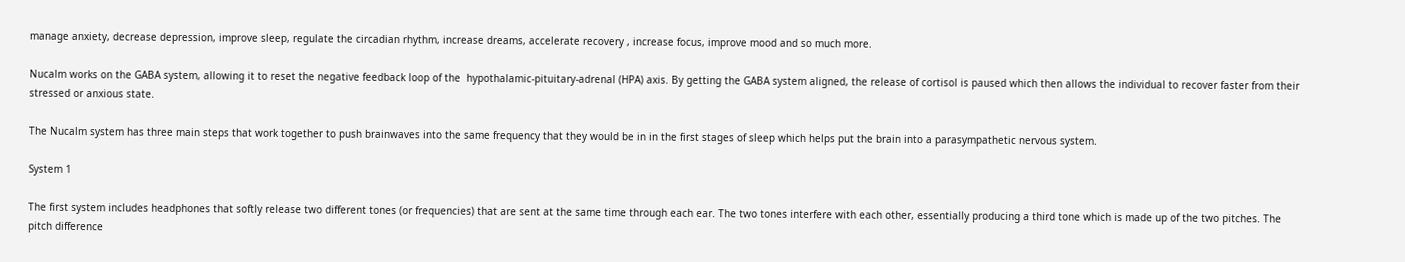manage anxiety, decrease depression, improve sleep, regulate the circadian rhythm, increase dreams, accelerate recovery , increase focus, improve mood and so much more.

Nucalm works on the GABA system, allowing it to reset the negative feedback loop of the  hypothalamic-pituitary-adrenal (HPA) axis. By getting the GABA system aligned, the release of cortisol is paused which then allows the individual to recover faster from their stressed or anxious state.

The Nucalm system has three main steps that work together to push brainwaves into the same frequency that they would be in in the first stages of sleep which helps put the brain into a parasympathetic nervous system.

System 1

The first system includes headphones that softly release two different tones (or frequencies) that are sent at the same time through each ear. The two tones interfere with each other, essentially producing a third tone which is made up of the two pitches. The pitch difference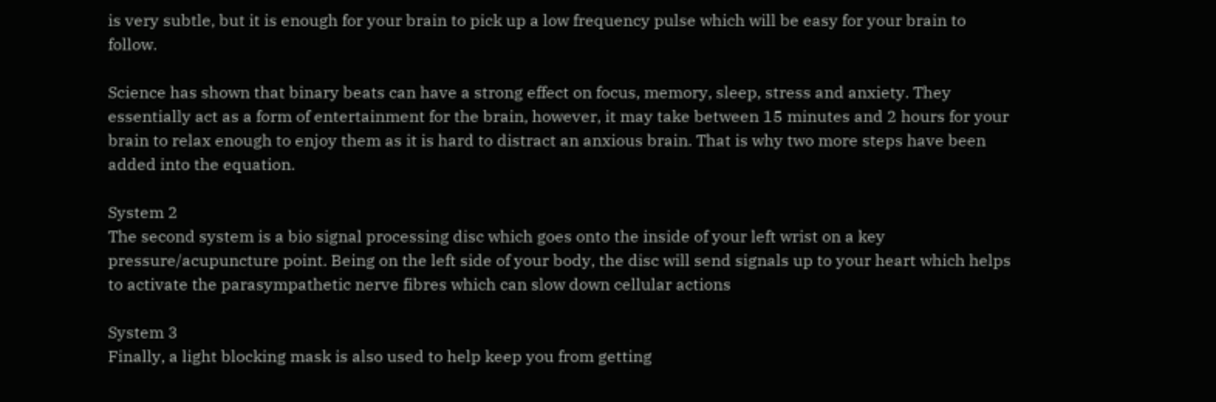is very subtle, but it is enough for your brain to pick up a low frequency pulse which will be easy for your brain to follow.

Science has shown that binary beats can have a strong effect on focus, memory, sleep, stress and anxiety. They essentially act as a form of entertainment for the brain, however, it may take between 15 minutes and 2 hours for your brain to relax enough to enjoy them as it is hard to distract an anxious brain. That is why two more steps have been added into the equation.

System 2
The second system is a bio signal processing disc which goes onto the inside of your left wrist on a key pressure/acupuncture point. Being on the left side of your body, the disc will send signals up to your heart which helps to activate the parasympathetic nerve fibres which can slow down cellular actions

System 3
Finally, a light blocking mask is also used to help keep you from getting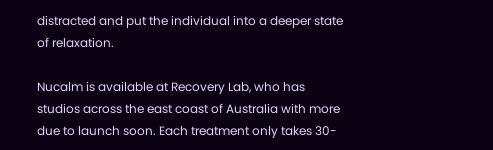distracted and put the individual into a deeper state of relaxation.

Nucalm is available at Recovery Lab, who has studios across the east coast of Australia with more due to launch soon. Each treatment only takes 30-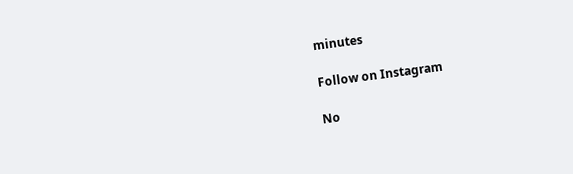minutes

Follow on Instagram

No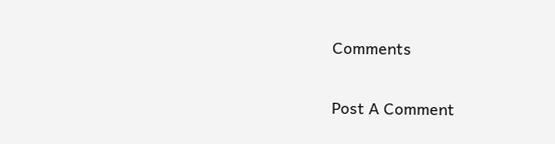Comments

Post A Comment